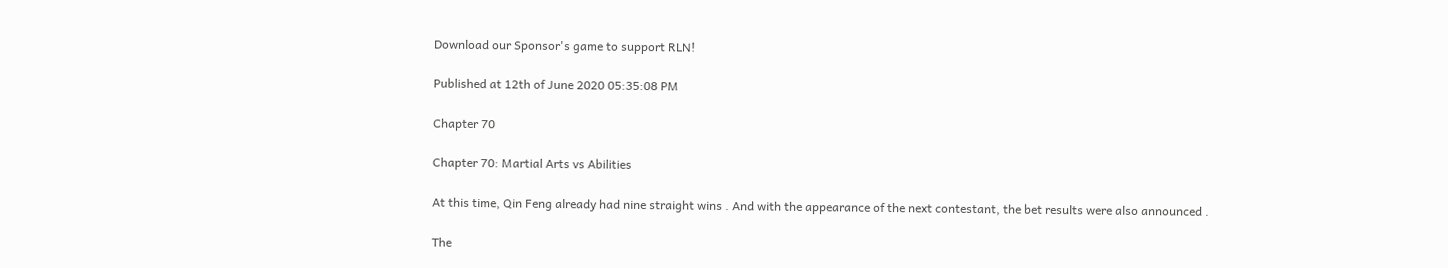Download our Sponsor's game to support RLN!

Published at 12th of June 2020 05:35:08 PM

Chapter 70

Chapter 70: Martial Arts vs Abilities

At this time, Qin Feng already had nine straight wins . And with the appearance of the next contestant, the bet results were also announced .

The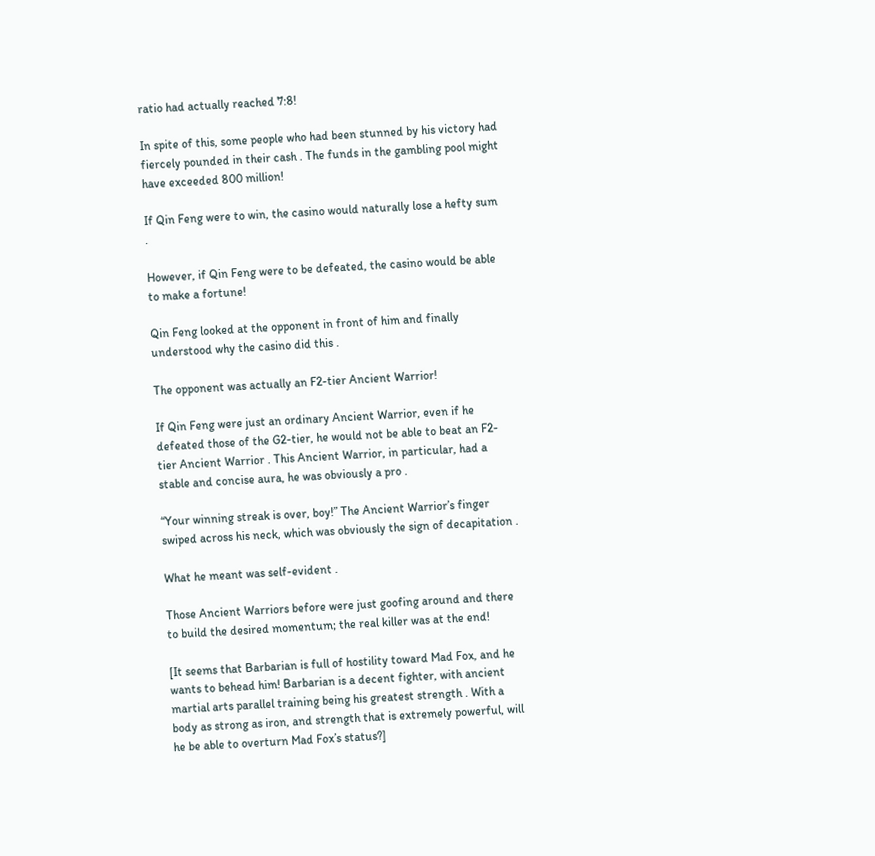ratio had actually reached 7:8!

In spite of this, some people who had been stunned by his victory had fiercely pounded in their cash . The funds in the gambling pool might have exceeded 800 million!

If Qin Feng were to win, the casino would naturally lose a hefty sum .

However, if Qin Feng were to be defeated, the casino would be able to make a fortune!

Qin Feng looked at the opponent in front of him and finally understood why the casino did this .

The opponent was actually an F2-tier Ancient Warrior!

If Qin Feng were just an ordinary Ancient Warrior, even if he defeated those of the G2-tier, he would not be able to beat an F2-tier Ancient Warrior . This Ancient Warrior, in particular, had a stable and concise aura, he was obviously a pro .

“Your winning streak is over, boy!” The Ancient Warrior’s finger swiped across his neck, which was obviously the sign of decapitation .

What he meant was self-evident .

Those Ancient Warriors before were just goofing around and there to build the desired momentum; the real killer was at the end!

[It seems that Barbarian is full of hostility toward Mad Fox, and he wants to behead him! Barbarian is a decent fighter, with ancient martial arts parallel training being his greatest strength . With a body as strong as iron, and strength that is extremely powerful, will he be able to overturn Mad Fox’s status?]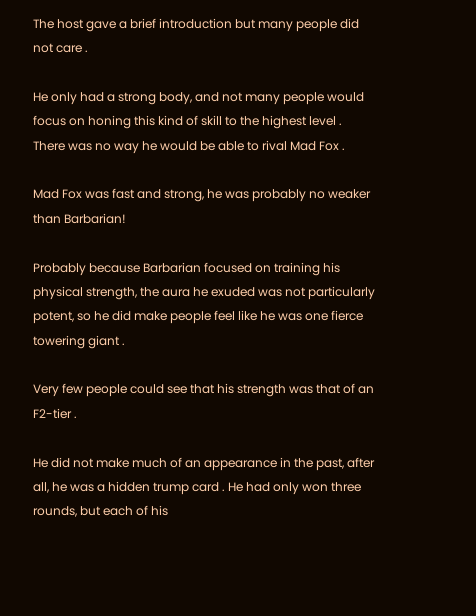The host gave a brief introduction but many people did not care .

He only had a strong body, and not many people would focus on honing this kind of skill to the highest level . There was no way he would be able to rival Mad Fox .

Mad Fox was fast and strong, he was probably no weaker than Barbarian!

Probably because Barbarian focused on training his physical strength, the aura he exuded was not particularly potent, so he did make people feel like he was one fierce towering giant .

Very few people could see that his strength was that of an F2-tier .

He did not make much of an appearance in the past, after all, he was a hidden trump card . He had only won three rounds, but each of his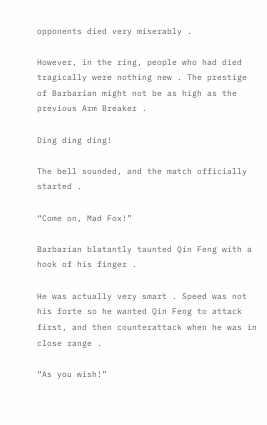opponents died very miserably .

However, in the ring, people who had died tragically were nothing new . The prestige of Barbarian might not be as high as the previous Arm Breaker .

Ding ding ding!

The bell sounded, and the match officially started .

“Come on, Mad Fox!”

Barbarian blatantly taunted Qin Feng with a hook of his finger .

He was actually very smart . Speed was not his forte so he wanted Qin Feng to attack first, and then counterattack when he was in close range .

“As you wish!”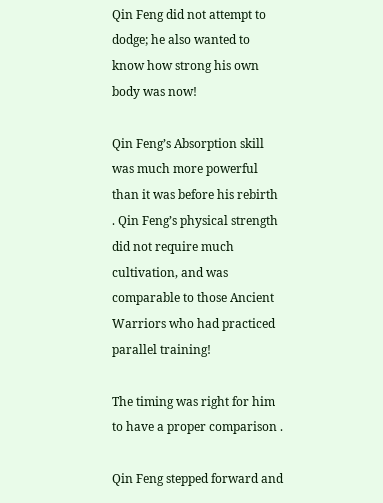Qin Feng did not attempt to dodge; he also wanted to know how strong his own body was now!

Qin Feng’s Absorption skill was much more powerful than it was before his rebirth . Qin Feng’s physical strength did not require much cultivation, and was comparable to those Ancient Warriors who had practiced parallel training!

The timing was right for him to have a proper comparison .

Qin Feng stepped forward and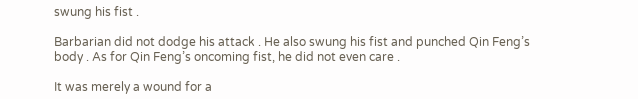swung his fist .

Barbarian did not dodge his attack . He also swung his fist and punched Qin Feng’s body . As for Qin Feng’s oncoming fist, he did not even care .

It was merely a wound for a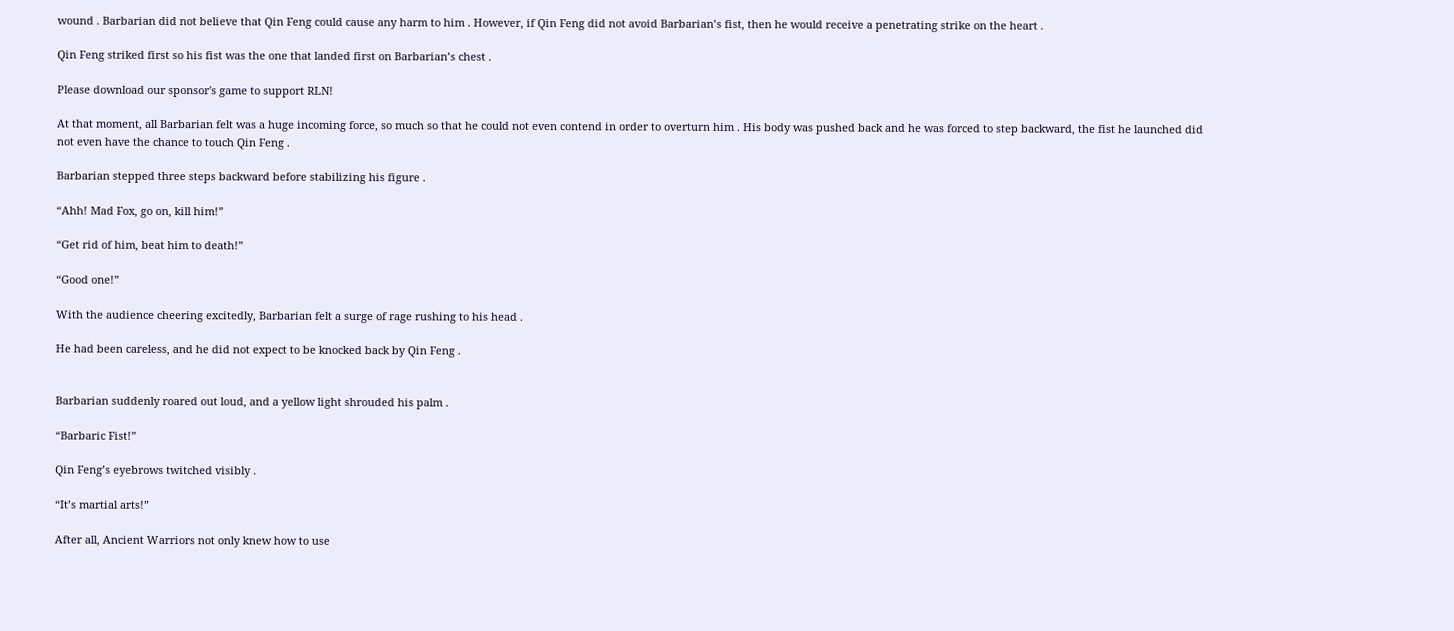wound . Barbarian did not believe that Qin Feng could cause any harm to him . However, if Qin Feng did not avoid Barbarian’s fist, then he would receive a penetrating strike on the heart .

Qin Feng striked first so his fist was the one that landed first on Barbarian’s chest .

Please download our sponsor's game to support RLN!

At that moment, all Barbarian felt was a huge incoming force, so much so that he could not even contend in order to overturn him . His body was pushed back and he was forced to step backward, the fist he launched did not even have the chance to touch Qin Feng .

Barbarian stepped three steps backward before stabilizing his figure .

“Ahh! Mad Fox, go on, kill him!”

“Get rid of him, beat him to death!”

“Good one!”

With the audience cheering excitedly, Barbarian felt a surge of rage rushing to his head .

He had been careless, and he did not expect to be knocked back by Qin Feng .


Barbarian suddenly roared out loud, and a yellow light shrouded his palm .

“Barbaric Fist!”

Qin Feng’s eyebrows twitched visibly .

“It’s martial arts!”

After all, Ancient Warriors not only knew how to use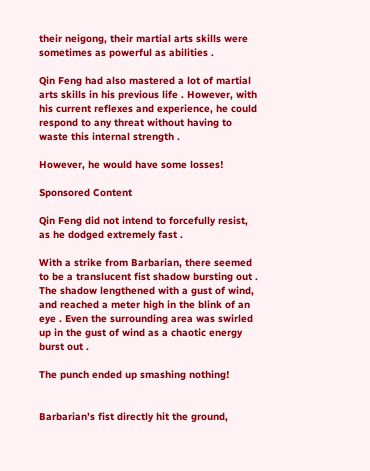their neigong, their martial arts skills were sometimes as powerful as abilities .

Qin Feng had also mastered a lot of martial arts skills in his previous life . However, with his current reflexes and experience, he could respond to any threat without having to waste this internal strength .

However, he would have some losses!

Sponsored Content

Qin Feng did not intend to forcefully resist, as he dodged extremely fast .

With a strike from Barbarian, there seemed to be a translucent fist shadow bursting out . The shadow lengthened with a gust of wind, and reached a meter high in the blink of an eye . Even the surrounding area was swirled up in the gust of wind as a chaotic energy burst out .

The punch ended up smashing nothing!


Barbarian’s fist directly hit the ground,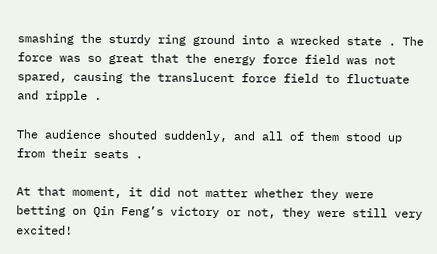smashing the sturdy ring ground into a wrecked state . The force was so great that the energy force field was not spared, causing the translucent force field to fluctuate and ripple .

The audience shouted suddenly, and all of them stood up from their seats .

At that moment, it did not matter whether they were betting on Qin Feng’s victory or not, they were still very excited!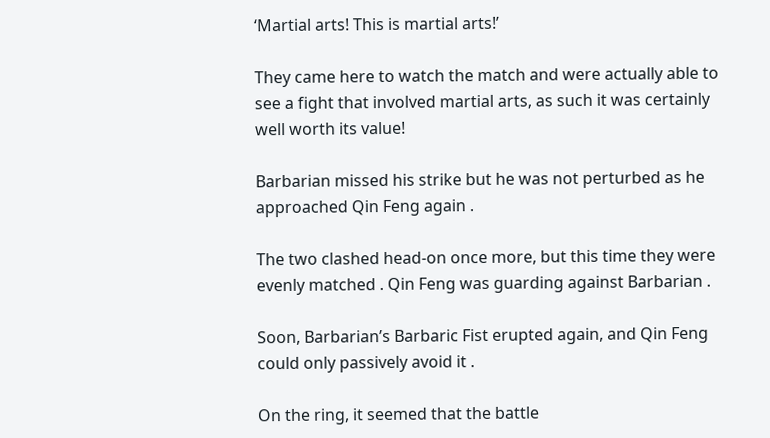‘Martial arts! This is martial arts!’

They came here to watch the match and were actually able to see a fight that involved martial arts, as such it was certainly well worth its value!

Barbarian missed his strike but he was not perturbed as he approached Qin Feng again .

The two clashed head-on once more, but this time they were evenly matched . Qin Feng was guarding against Barbarian .

Soon, Barbarian’s Barbaric Fist erupted again, and Qin Feng could only passively avoid it .

On the ring, it seemed that the battle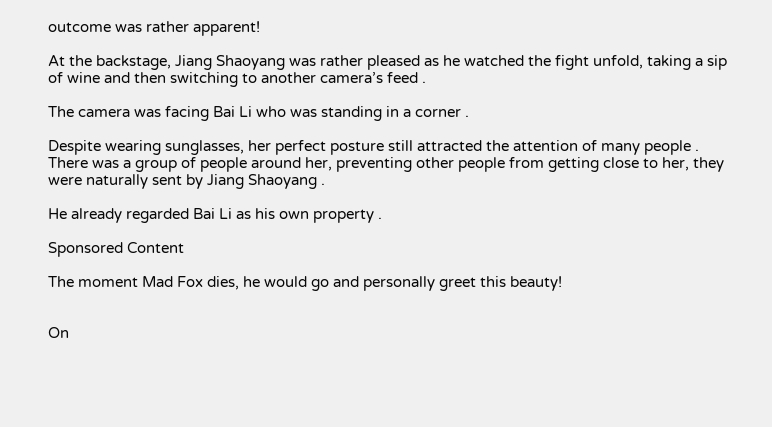outcome was rather apparent!

At the backstage, Jiang Shaoyang was rather pleased as he watched the fight unfold, taking a sip of wine and then switching to another camera’s feed .

The camera was facing Bai Li who was standing in a corner .

Despite wearing sunglasses, her perfect posture still attracted the attention of many people . There was a group of people around her, preventing other people from getting close to her, they were naturally sent by Jiang Shaoyang .

He already regarded Bai Li as his own property .

Sponsored Content

The moment Mad Fox dies, he would go and personally greet this beauty!


On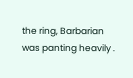the ring, Barbarian was panting heavily .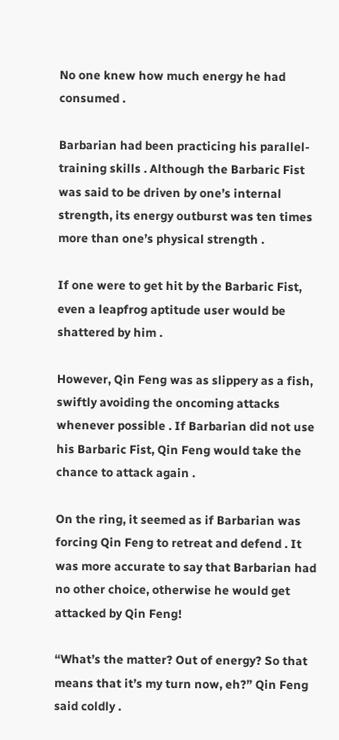No one knew how much energy he had consumed .

Barbarian had been practicing his parallel-training skills . Although the Barbaric Fist was said to be driven by one’s internal strength, its energy outburst was ten times more than one’s physical strength .

If one were to get hit by the Barbaric Fist, even a leapfrog aptitude user would be shattered by him .

However, Qin Feng was as slippery as a fish, swiftly avoiding the oncoming attacks whenever possible . If Barbarian did not use his Barbaric Fist, Qin Feng would take the chance to attack again .

On the ring, it seemed as if Barbarian was forcing Qin Feng to retreat and defend . It was more accurate to say that Barbarian had no other choice, otherwise he would get attacked by Qin Feng!

“What’s the matter? Out of energy? So that means that it’s my turn now, eh?” Qin Feng said coldly .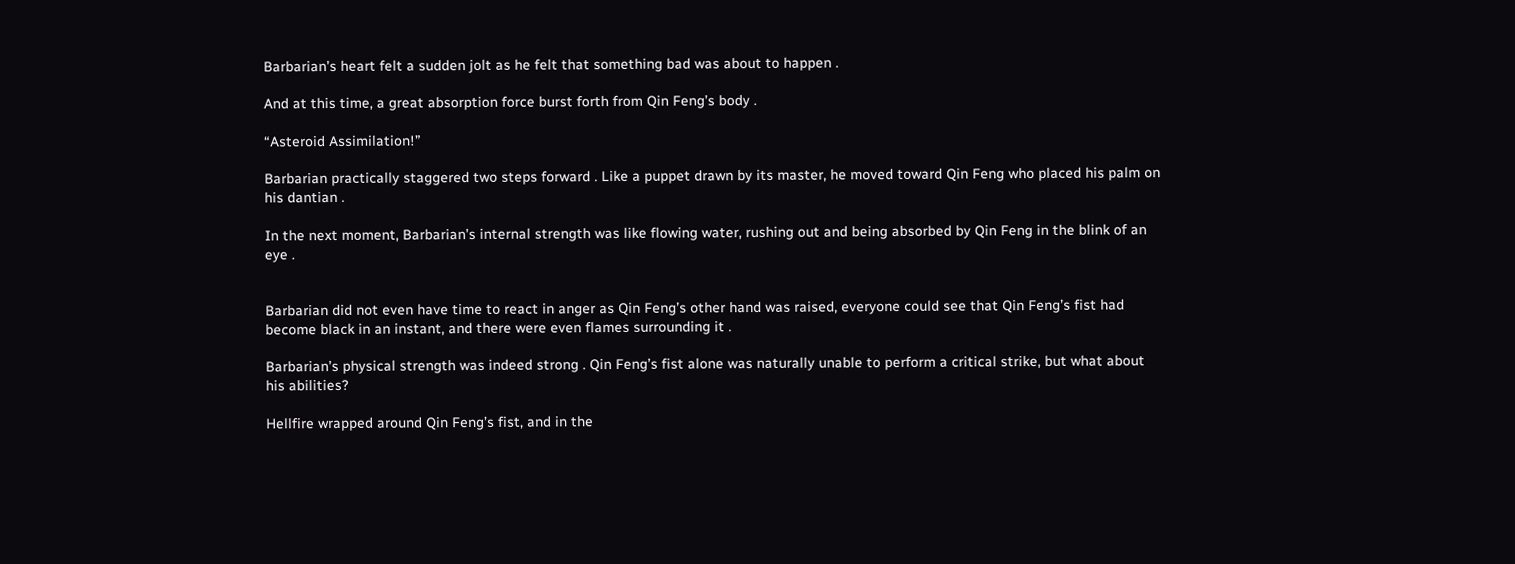Barbarian’s heart felt a sudden jolt as he felt that something bad was about to happen .

And at this time, a great absorption force burst forth from Qin Feng’s body .

“Asteroid Assimilation!”

Barbarian practically staggered two steps forward . Like a puppet drawn by its master, he moved toward Qin Feng who placed his palm on his dantian .

In the next moment, Barbarian’s internal strength was like flowing water, rushing out and being absorbed by Qin Feng in the blink of an eye .


Barbarian did not even have time to react in anger as Qin Feng’s other hand was raised, everyone could see that Qin Feng’s fist had become black in an instant, and there were even flames surrounding it .

Barbarian’s physical strength was indeed strong . Qin Feng’s fist alone was naturally unable to perform a critical strike, but what about his abilities?

Hellfire wrapped around Qin Feng’s fist, and in the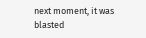next moment, it was blasted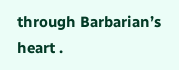through Barbarian’s heart .